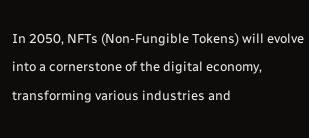In 2050, NFTs (Non-Fungible Tokens) will evolve into a cornerstone of the digital economy, transforming various industries and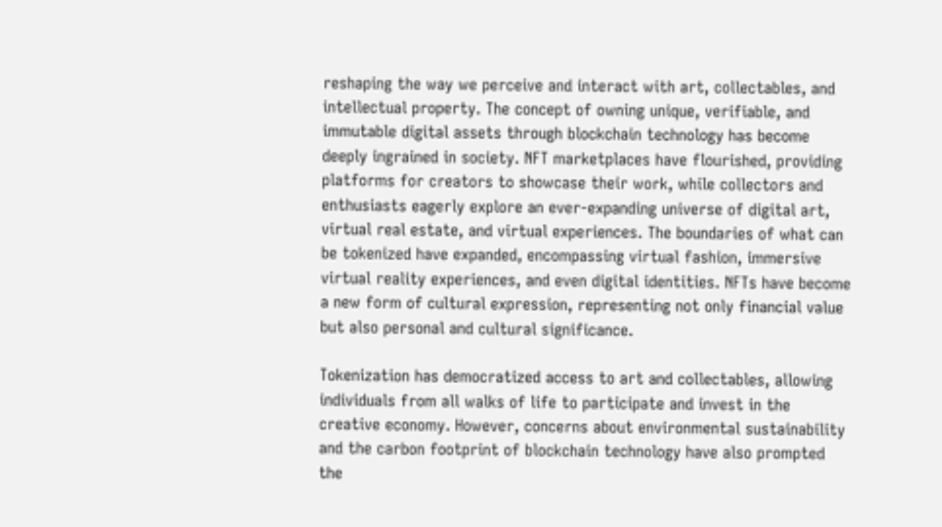reshaping the way we perceive and interact with art, collectables, and intellectual property. The concept of owning unique, verifiable, and immutable digital assets through blockchain technology has become deeply ingrained in society. NFT marketplaces have flourished, providing platforms for creators to showcase their work, while collectors and enthusiasts eagerly explore an ever-expanding universe of digital art, virtual real estate, and virtual experiences. The boundaries of what can be tokenized have expanded, encompassing virtual fashion, immersive virtual reality experiences, and even digital identities. NFTs have become a new form of cultural expression, representing not only financial value but also personal and cultural significance.

Tokenization has democratized access to art and collectables, allowing individuals from all walks of life to participate and invest in the creative economy. However, concerns about environmental sustainability and the carbon footprint of blockchain technology have also prompted the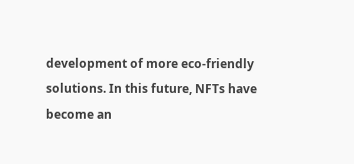development of more eco-friendly solutions. In this future, NFTs have become an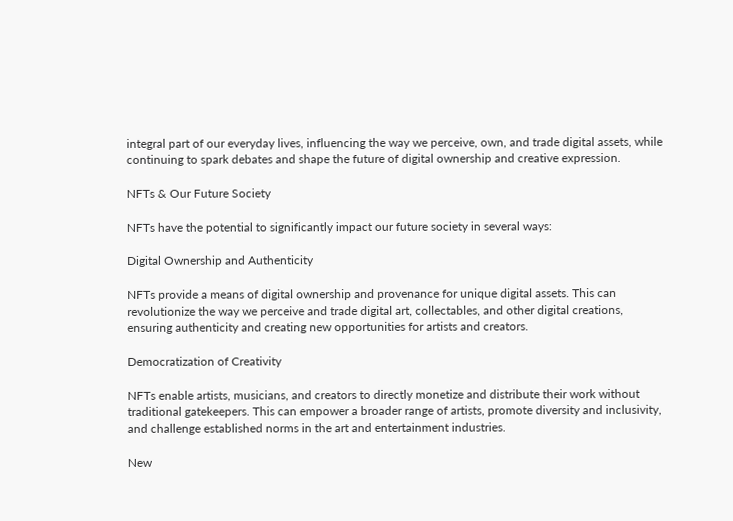integral part of our everyday lives, influencing the way we perceive, own, and trade digital assets, while continuing to spark debates and shape the future of digital ownership and creative expression.

NFTs & Our Future Society

NFTs have the potential to significantly impact our future society in several ways:

Digital Ownership and Authenticity

NFTs provide a means of digital ownership and provenance for unique digital assets. This can revolutionize the way we perceive and trade digital art, collectables, and other digital creations, ensuring authenticity and creating new opportunities for artists and creators.

Democratization of Creativity

NFTs enable artists, musicians, and creators to directly monetize and distribute their work without traditional gatekeepers. This can empower a broader range of artists, promote diversity and inclusivity, and challenge established norms in the art and entertainment industries.

New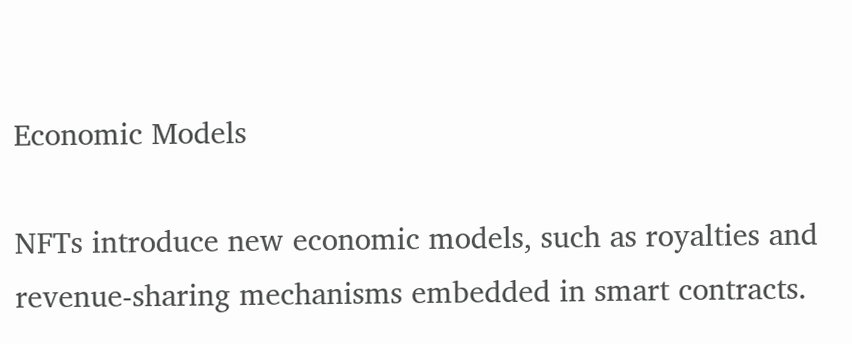Economic Models

NFTs introduce new economic models, such as royalties and revenue-sharing mechanisms embedded in smart contracts.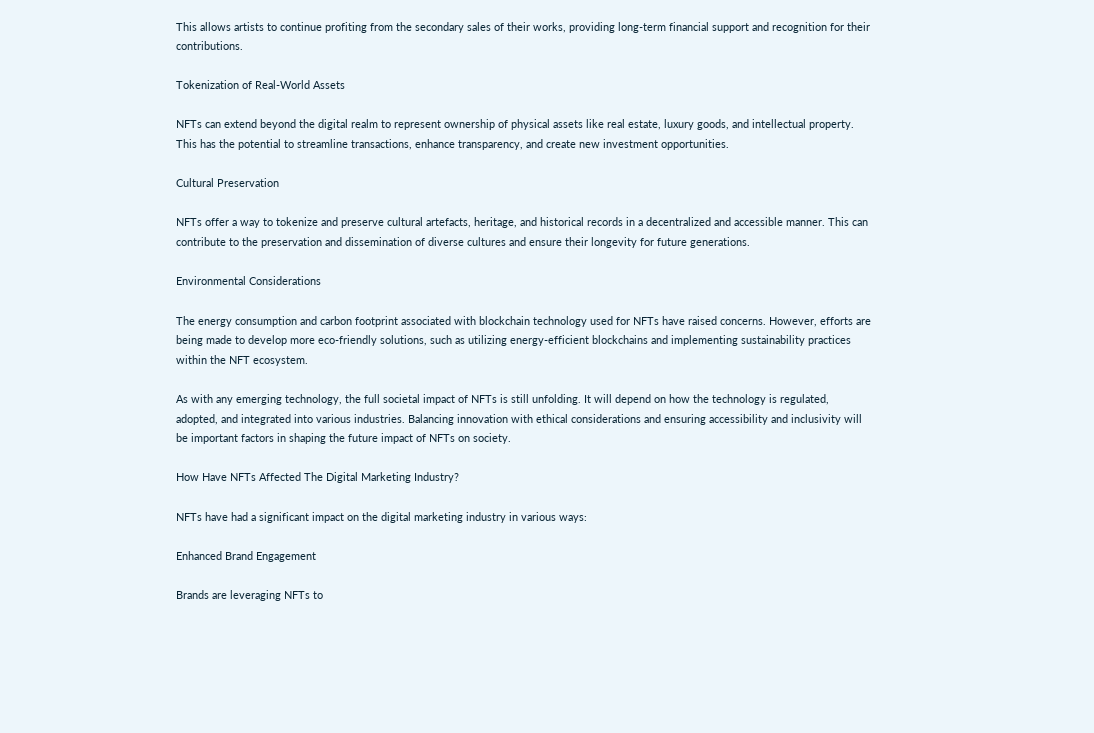This allows artists to continue profiting from the secondary sales of their works, providing long-term financial support and recognition for their contributions.

Tokenization of Real-World Assets

NFTs can extend beyond the digital realm to represent ownership of physical assets like real estate, luxury goods, and intellectual property. This has the potential to streamline transactions, enhance transparency, and create new investment opportunities.

Cultural Preservation

NFTs offer a way to tokenize and preserve cultural artefacts, heritage, and historical records in a decentralized and accessible manner. This can contribute to the preservation and dissemination of diverse cultures and ensure their longevity for future generations.

Environmental Considerations

The energy consumption and carbon footprint associated with blockchain technology used for NFTs have raised concerns. However, efforts are being made to develop more eco-friendly solutions, such as utilizing energy-efficient blockchains and implementing sustainability practices within the NFT ecosystem.

As with any emerging technology, the full societal impact of NFTs is still unfolding. It will depend on how the technology is regulated, adopted, and integrated into various industries. Balancing innovation with ethical considerations and ensuring accessibility and inclusivity will be important factors in shaping the future impact of NFTs on society.

How Have NFTs Affected The Digital Marketing Industry?

NFTs have had a significant impact on the digital marketing industry in various ways:

Enhanced Brand Engagement

Brands are leveraging NFTs to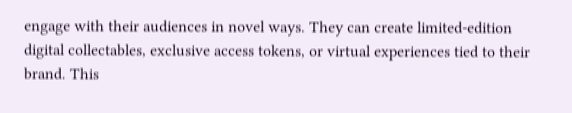engage with their audiences in novel ways. They can create limited-edition digital collectables, exclusive access tokens, or virtual experiences tied to their brand. This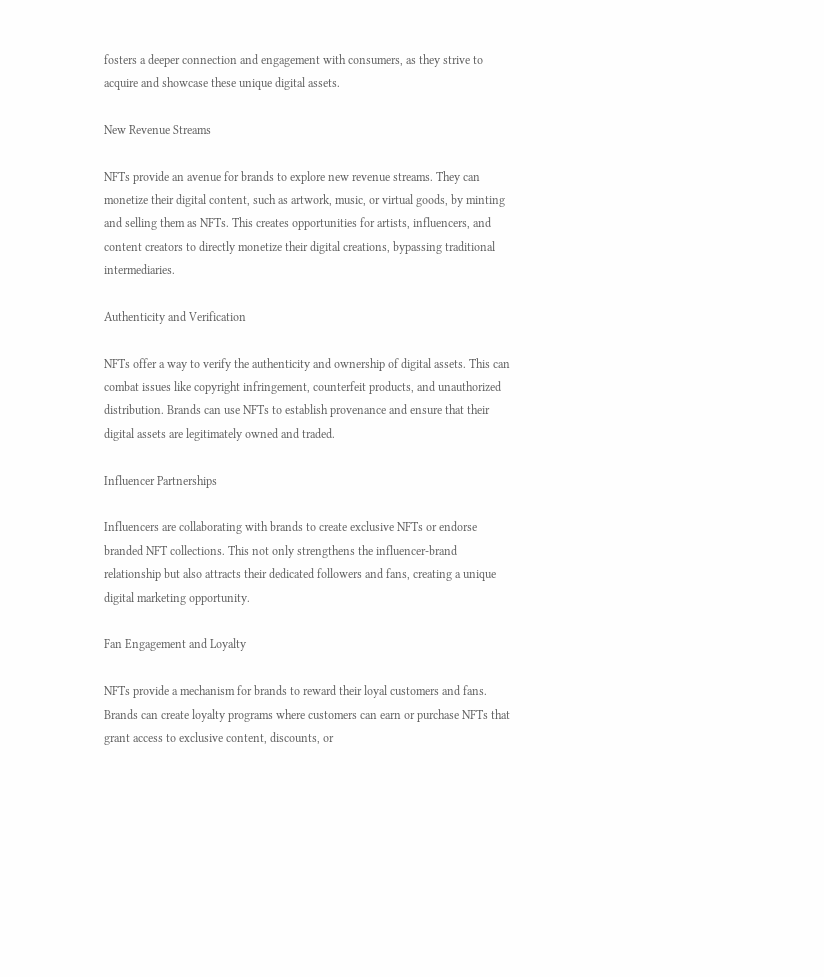fosters a deeper connection and engagement with consumers, as they strive to acquire and showcase these unique digital assets.

New Revenue Streams

NFTs provide an avenue for brands to explore new revenue streams. They can monetize their digital content, such as artwork, music, or virtual goods, by minting and selling them as NFTs. This creates opportunities for artists, influencers, and content creators to directly monetize their digital creations, bypassing traditional intermediaries.

Authenticity and Verification

NFTs offer a way to verify the authenticity and ownership of digital assets. This can combat issues like copyright infringement, counterfeit products, and unauthorized distribution. Brands can use NFTs to establish provenance and ensure that their digital assets are legitimately owned and traded.

Influencer Partnerships

Influencers are collaborating with brands to create exclusive NFTs or endorse branded NFT collections. This not only strengthens the influencer-brand relationship but also attracts their dedicated followers and fans, creating a unique digital marketing opportunity.

Fan Engagement and Loyalty

NFTs provide a mechanism for brands to reward their loyal customers and fans. Brands can create loyalty programs where customers can earn or purchase NFTs that grant access to exclusive content, discounts, or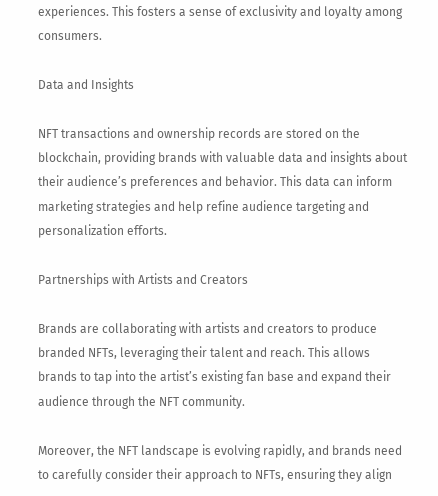experiences. This fosters a sense of exclusivity and loyalty among consumers.

Data and Insights

NFT transactions and ownership records are stored on the blockchain, providing brands with valuable data and insights about their audience’s preferences and behavior. This data can inform marketing strategies and help refine audience targeting and personalization efforts.

Partnerships with Artists and Creators

Brands are collaborating with artists and creators to produce branded NFTs, leveraging their talent and reach. This allows brands to tap into the artist’s existing fan base and expand their audience through the NFT community.

Moreover, the NFT landscape is evolving rapidly, and brands need to carefully consider their approach to NFTs, ensuring they align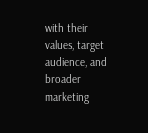with their values, target audience, and broader marketing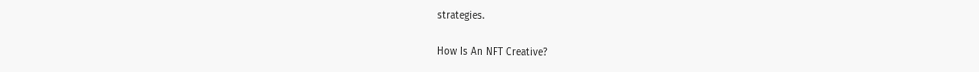strategies.

How Is An NFT Creative?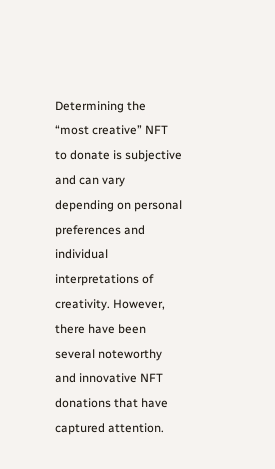Determining the “most creative” NFT to donate is subjective and can vary depending on personal preferences and individual interpretations of creativity. However, there have been several noteworthy and innovative NFT donations that have captured attention.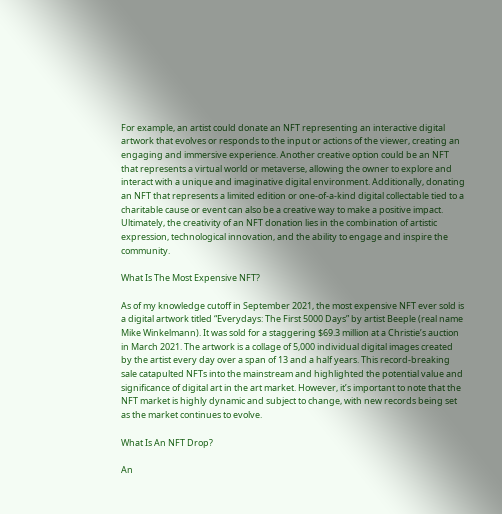For example, an artist could donate an NFT representing an interactive digital artwork that evolves or responds to the input or actions of the viewer, creating an engaging and immersive experience. Another creative option could be an NFT that represents a virtual world or metaverse, allowing the owner to explore and interact with a unique and imaginative digital environment. Additionally, donating an NFT that represents a limited edition or one-of-a-kind digital collectable tied to a charitable cause or event can also be a creative way to make a positive impact. Ultimately, the creativity of an NFT donation lies in the combination of artistic expression, technological innovation, and the ability to engage and inspire the community.

What Is The Most Expensive NFT?

As of my knowledge cutoff in September 2021, the most expensive NFT ever sold is a digital artwork titled “Everydays: The First 5000 Days” by artist Beeple (real name Mike Winkelmann). It was sold for a staggering $69.3 million at a Christie’s auction in March 2021. The artwork is a collage of 5,000 individual digital images created by the artist every day over a span of 13 and a half years. This record-breaking sale catapulted NFTs into the mainstream and highlighted the potential value and significance of digital art in the art market. However, it’s important to note that the NFT market is highly dynamic and subject to change, with new records being set as the market continues to evolve.

What Is An NFT Drop?

An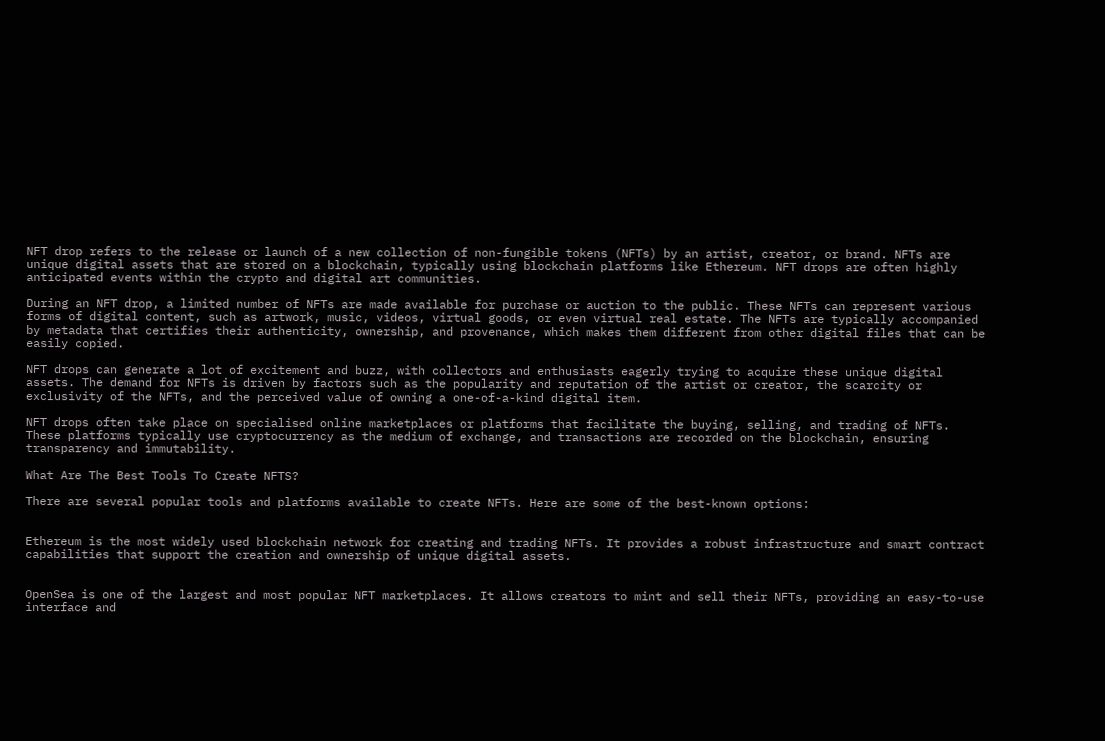NFT drop refers to the release or launch of a new collection of non-fungible tokens (NFTs) by an artist, creator, or brand. NFTs are unique digital assets that are stored on a blockchain, typically using blockchain platforms like Ethereum. NFT drops are often highly anticipated events within the crypto and digital art communities.

During an NFT drop, a limited number of NFTs are made available for purchase or auction to the public. These NFTs can represent various forms of digital content, such as artwork, music, videos, virtual goods, or even virtual real estate. The NFTs are typically accompanied by metadata that certifies their authenticity, ownership, and provenance, which makes them different from other digital files that can be easily copied.

NFT drops can generate a lot of excitement and buzz, with collectors and enthusiasts eagerly trying to acquire these unique digital assets. The demand for NFTs is driven by factors such as the popularity and reputation of the artist or creator, the scarcity or exclusivity of the NFTs, and the perceived value of owning a one-of-a-kind digital item.

NFT drops often take place on specialised online marketplaces or platforms that facilitate the buying, selling, and trading of NFTs. These platforms typically use cryptocurrency as the medium of exchange, and transactions are recorded on the blockchain, ensuring transparency and immutability.

What Are The Best Tools To Create NFTS?

There are several popular tools and platforms available to create NFTs. Here are some of the best-known options:


Ethereum is the most widely used blockchain network for creating and trading NFTs. It provides a robust infrastructure and smart contract capabilities that support the creation and ownership of unique digital assets.


OpenSea is one of the largest and most popular NFT marketplaces. It allows creators to mint and sell their NFTs, providing an easy-to-use interface and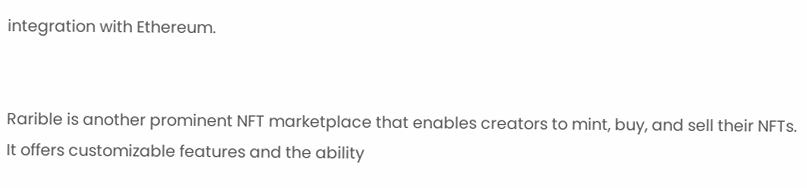integration with Ethereum.


Rarible is another prominent NFT marketplace that enables creators to mint, buy, and sell their NFTs. It offers customizable features and the ability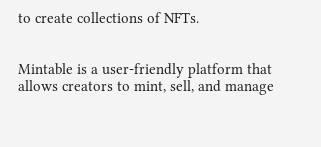to create collections of NFTs.


Mintable is a user-friendly platform that allows creators to mint, sell, and manage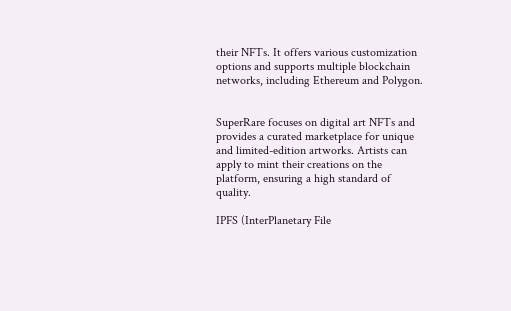their NFTs. It offers various customization options and supports multiple blockchain networks, including Ethereum and Polygon.


SuperRare focuses on digital art NFTs and provides a curated marketplace for unique and limited-edition artworks. Artists can apply to mint their creations on the platform, ensuring a high standard of quality.

IPFS (InterPlanetary File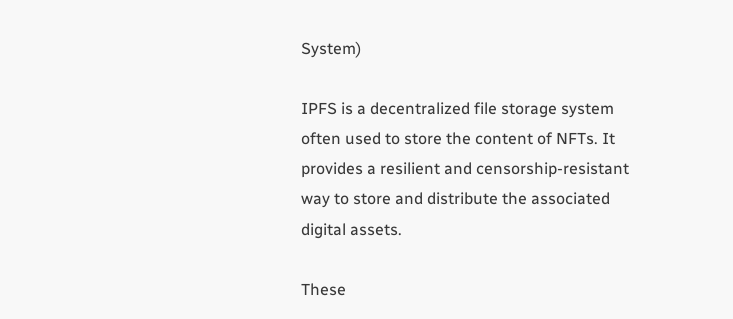System)

IPFS is a decentralized file storage system often used to store the content of NFTs. It provides a resilient and censorship-resistant way to store and distribute the associated digital assets.

These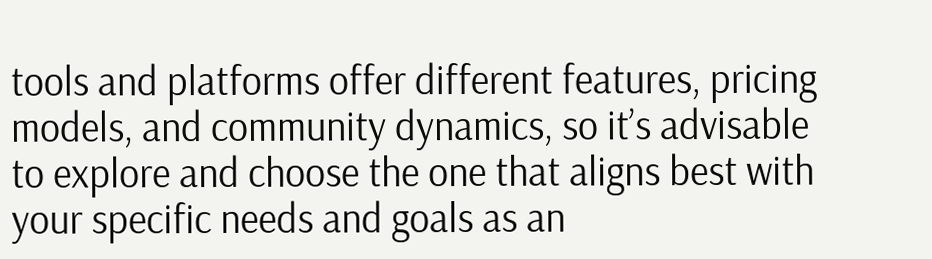tools and platforms offer different features, pricing models, and community dynamics, so it’s advisable to explore and choose the one that aligns best with your specific needs and goals as an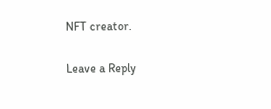NFT creator.

Leave a Reply